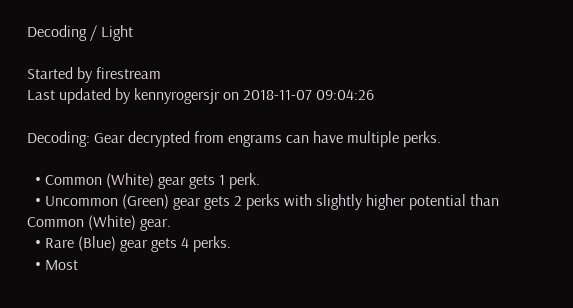Decoding / Light

Started by firestream
Last updated by kennyrogersjr on 2018-11-07 09:04:26

Decoding: Gear decrypted from engrams can have multiple perks.

  • Common (White) gear gets 1 perk.
  • Uncommon (Green) gear gets 2 perks with slightly higher potential than Common (White) gear.
  • Rare (Blue) gear gets 4 perks.
  • Most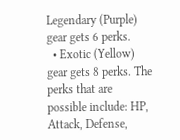Legendary (Purple) gear gets 6 perks.
  • Exotic (Yellow) gear gets 8 perks. The perks that are possible include: HP, Attack, Defense,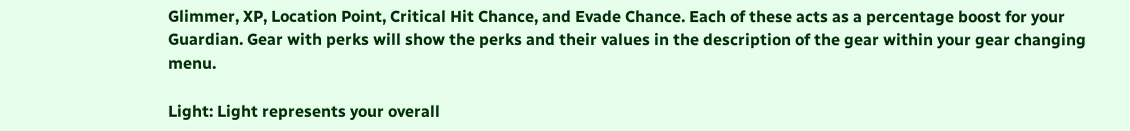Glimmer, XP, Location Point, Critical Hit Chance, and Evade Chance. Each of these acts as a percentage boost for your Guardian. Gear with perks will show the perks and their values in the description of the gear within your gear changing menu.

Light: Light represents your overall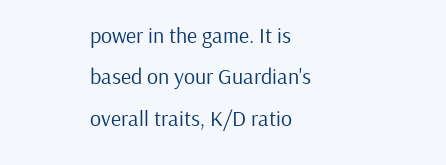power in the game. It is based on your Guardian's overall traits, K/D ratio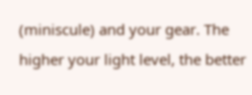(miniscule) and your gear. The higher your light level, the better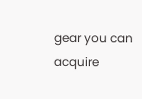gear you can acquire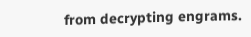from decrypting engrams.